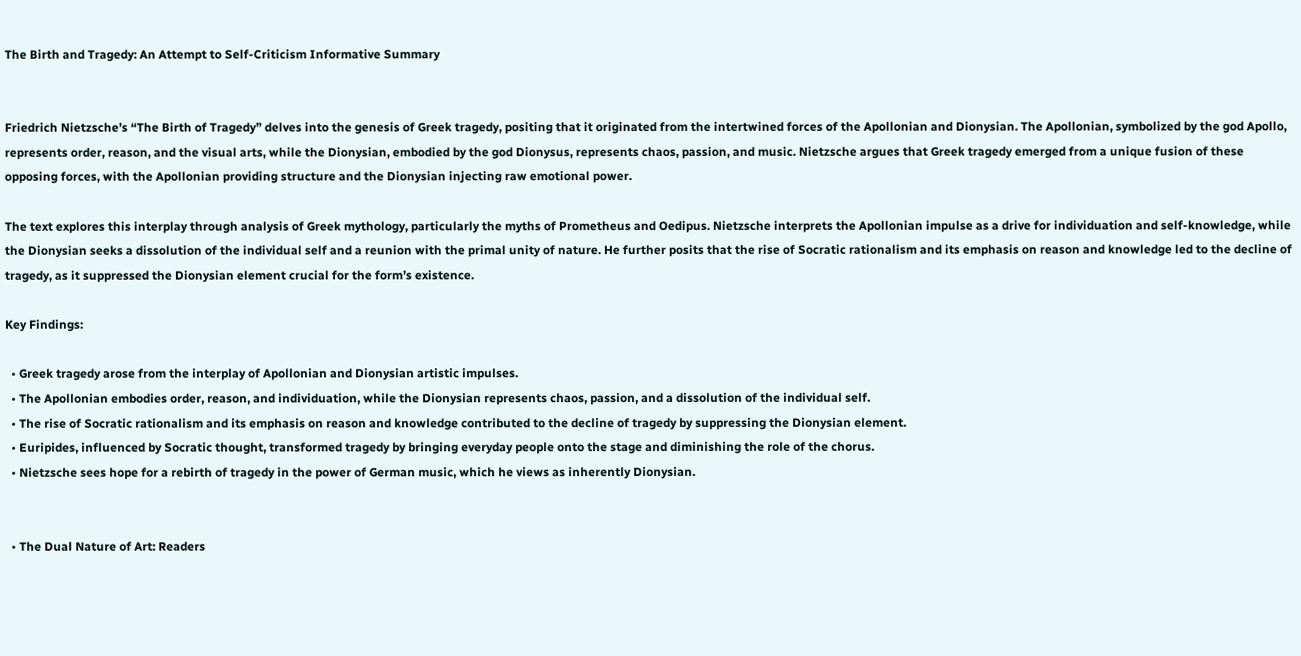The Birth and Tragedy: An Attempt to Self-Criticism Informative Summary


Friedrich Nietzsche’s “The Birth of Tragedy” delves into the genesis of Greek tragedy, positing that it originated from the intertwined forces of the Apollonian and Dionysian. The Apollonian, symbolized by the god Apollo, represents order, reason, and the visual arts, while the Dionysian, embodied by the god Dionysus, represents chaos, passion, and music. Nietzsche argues that Greek tragedy emerged from a unique fusion of these opposing forces, with the Apollonian providing structure and the Dionysian injecting raw emotional power.

The text explores this interplay through analysis of Greek mythology, particularly the myths of Prometheus and Oedipus. Nietzsche interprets the Apollonian impulse as a drive for individuation and self-knowledge, while the Dionysian seeks a dissolution of the individual self and a reunion with the primal unity of nature. He further posits that the rise of Socratic rationalism and its emphasis on reason and knowledge led to the decline of tragedy, as it suppressed the Dionysian element crucial for the form’s existence.

Key Findings:

  • Greek tragedy arose from the interplay of Apollonian and Dionysian artistic impulses.
  • The Apollonian embodies order, reason, and individuation, while the Dionysian represents chaos, passion, and a dissolution of the individual self.
  • The rise of Socratic rationalism and its emphasis on reason and knowledge contributed to the decline of tragedy by suppressing the Dionysian element.
  • Euripides, influenced by Socratic thought, transformed tragedy by bringing everyday people onto the stage and diminishing the role of the chorus.
  • Nietzsche sees hope for a rebirth of tragedy in the power of German music, which he views as inherently Dionysian.


  • The Dual Nature of Art: Readers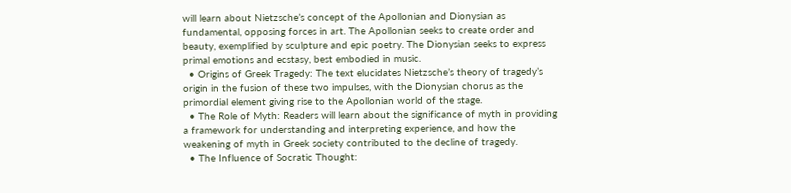will learn about Nietzsche’s concept of the Apollonian and Dionysian as fundamental, opposing forces in art. The Apollonian seeks to create order and beauty, exemplified by sculpture and epic poetry. The Dionysian seeks to express primal emotions and ecstasy, best embodied in music.
  • Origins of Greek Tragedy: The text elucidates Nietzsche’s theory of tragedy’s origin in the fusion of these two impulses, with the Dionysian chorus as the primordial element giving rise to the Apollonian world of the stage.
  • The Role of Myth: Readers will learn about the significance of myth in providing a framework for understanding and interpreting experience, and how the weakening of myth in Greek society contributed to the decline of tragedy.
  • The Influence of Socratic Thought: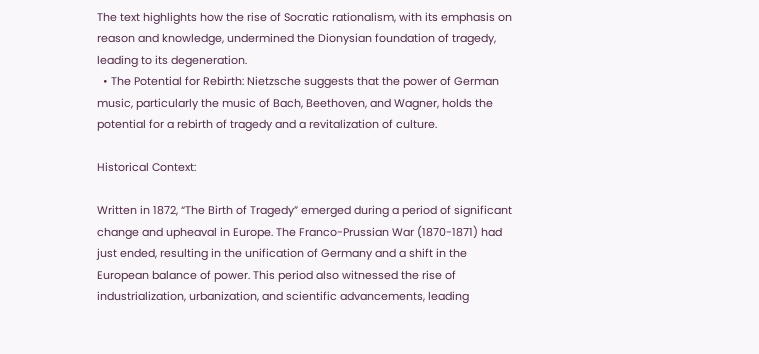The text highlights how the rise of Socratic rationalism, with its emphasis on reason and knowledge, undermined the Dionysian foundation of tragedy, leading to its degeneration.
  • The Potential for Rebirth: Nietzsche suggests that the power of German music, particularly the music of Bach, Beethoven, and Wagner, holds the potential for a rebirth of tragedy and a revitalization of culture.

Historical Context:

Written in 1872, “The Birth of Tragedy” emerged during a period of significant change and upheaval in Europe. The Franco-Prussian War (1870-1871) had just ended, resulting in the unification of Germany and a shift in the European balance of power. This period also witnessed the rise of industrialization, urbanization, and scientific advancements, leading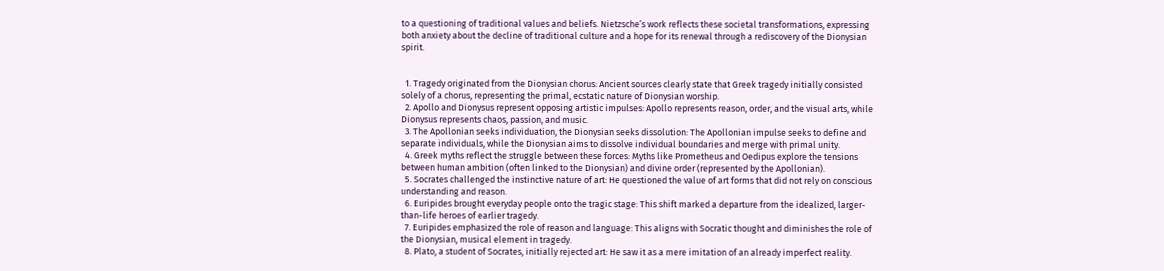to a questioning of traditional values and beliefs. Nietzsche’s work reflects these societal transformations, expressing both anxiety about the decline of traditional culture and a hope for its renewal through a rediscovery of the Dionysian spirit.


  1. Tragedy originated from the Dionysian chorus: Ancient sources clearly state that Greek tragedy initially consisted solely of a chorus, representing the primal, ecstatic nature of Dionysian worship.
  2. Apollo and Dionysus represent opposing artistic impulses: Apollo represents reason, order, and the visual arts, while Dionysus represents chaos, passion, and music.
  3. The Apollonian seeks individuation, the Dionysian seeks dissolution: The Apollonian impulse seeks to define and separate individuals, while the Dionysian aims to dissolve individual boundaries and merge with primal unity.
  4. Greek myths reflect the struggle between these forces: Myths like Prometheus and Oedipus explore the tensions between human ambition (often linked to the Dionysian) and divine order (represented by the Apollonian).
  5. Socrates challenged the instinctive nature of art: He questioned the value of art forms that did not rely on conscious understanding and reason.
  6. Euripides brought everyday people onto the tragic stage: This shift marked a departure from the idealized, larger-than-life heroes of earlier tragedy.
  7. Euripides emphasized the role of reason and language: This aligns with Socratic thought and diminishes the role of the Dionysian, musical element in tragedy.
  8. Plato, a student of Socrates, initially rejected art: He saw it as a mere imitation of an already imperfect reality.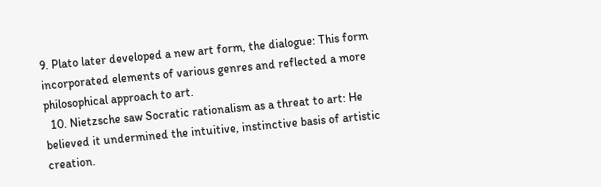9. Plato later developed a new art form, the dialogue: This form incorporated elements of various genres and reflected a more philosophical approach to art.
  10. Nietzsche saw Socratic rationalism as a threat to art: He believed it undermined the intuitive, instinctive basis of artistic creation.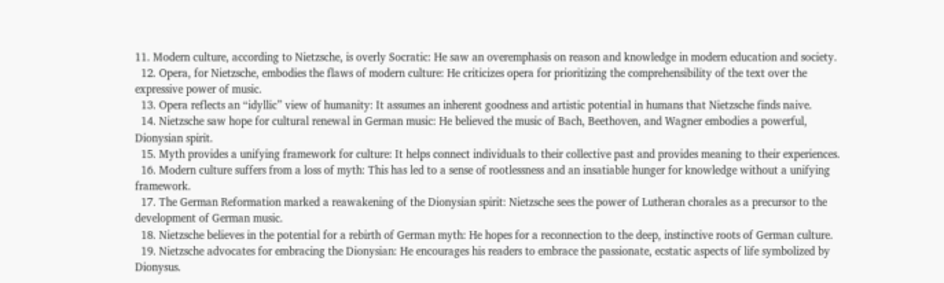11. Modern culture, according to Nietzsche, is overly Socratic: He saw an overemphasis on reason and knowledge in modern education and society.
  12. Opera, for Nietzsche, embodies the flaws of modern culture: He criticizes opera for prioritizing the comprehensibility of the text over the expressive power of music.
  13. Opera reflects an “idyllic” view of humanity: It assumes an inherent goodness and artistic potential in humans that Nietzsche finds naive.
  14. Nietzsche saw hope for cultural renewal in German music: He believed the music of Bach, Beethoven, and Wagner embodies a powerful, Dionysian spirit.
  15. Myth provides a unifying framework for culture: It helps connect individuals to their collective past and provides meaning to their experiences.
  16. Modern culture suffers from a loss of myth: This has led to a sense of rootlessness and an insatiable hunger for knowledge without a unifying framework.
  17. The German Reformation marked a reawakening of the Dionysian spirit: Nietzsche sees the power of Lutheran chorales as a precursor to the development of German music.
  18. Nietzsche believes in the potential for a rebirth of German myth: He hopes for a reconnection to the deep, instinctive roots of German culture.
  19. Nietzsche advocates for embracing the Dionysian: He encourages his readers to embrace the passionate, ecstatic aspects of life symbolized by Dionysus.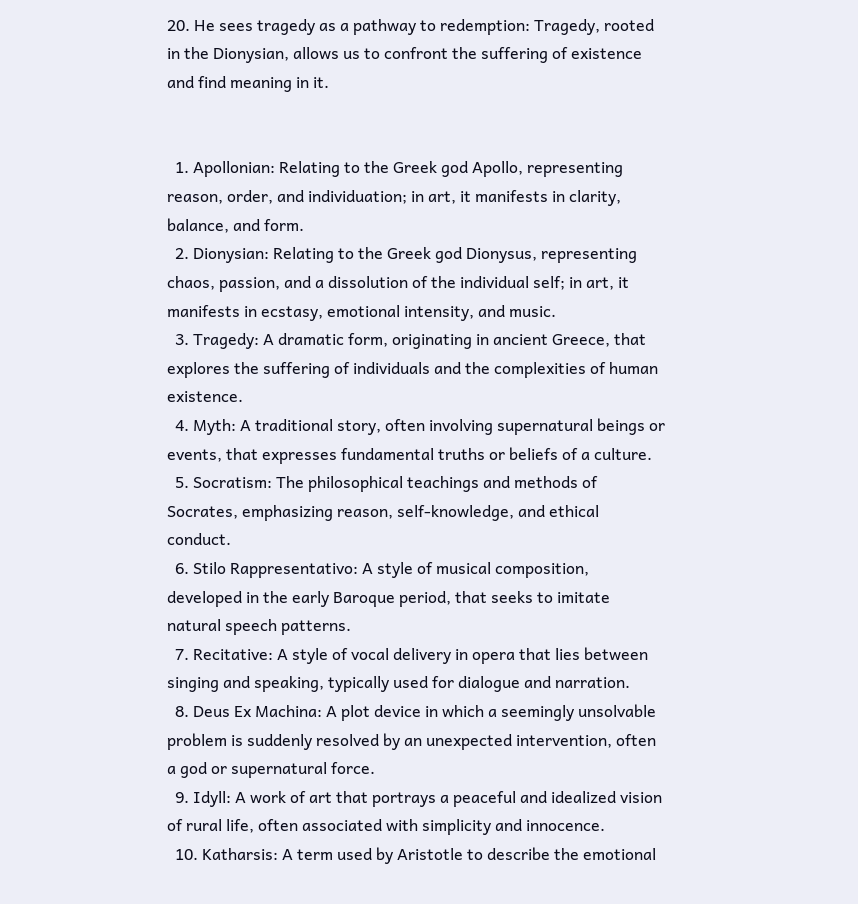20. He sees tragedy as a pathway to redemption: Tragedy, rooted in the Dionysian, allows us to confront the suffering of existence and find meaning in it.


  1. Apollonian: Relating to the Greek god Apollo, representing reason, order, and individuation; in art, it manifests in clarity, balance, and form.
  2. Dionysian: Relating to the Greek god Dionysus, representing chaos, passion, and a dissolution of the individual self; in art, it manifests in ecstasy, emotional intensity, and music.
  3. Tragedy: A dramatic form, originating in ancient Greece, that explores the suffering of individuals and the complexities of human existence.
  4. Myth: A traditional story, often involving supernatural beings or events, that expresses fundamental truths or beliefs of a culture.
  5. Socratism: The philosophical teachings and methods of Socrates, emphasizing reason, self-knowledge, and ethical conduct.
  6. Stilo Rappresentativo: A style of musical composition, developed in the early Baroque period, that seeks to imitate natural speech patterns.
  7. Recitative: A style of vocal delivery in opera that lies between singing and speaking, typically used for dialogue and narration.
  8. Deus Ex Machina: A plot device in which a seemingly unsolvable problem is suddenly resolved by an unexpected intervention, often a god or supernatural force.
  9. Idyll: A work of art that portrays a peaceful and idealized vision of rural life, often associated with simplicity and innocence.
  10. Katharsis: A term used by Aristotle to describe the emotional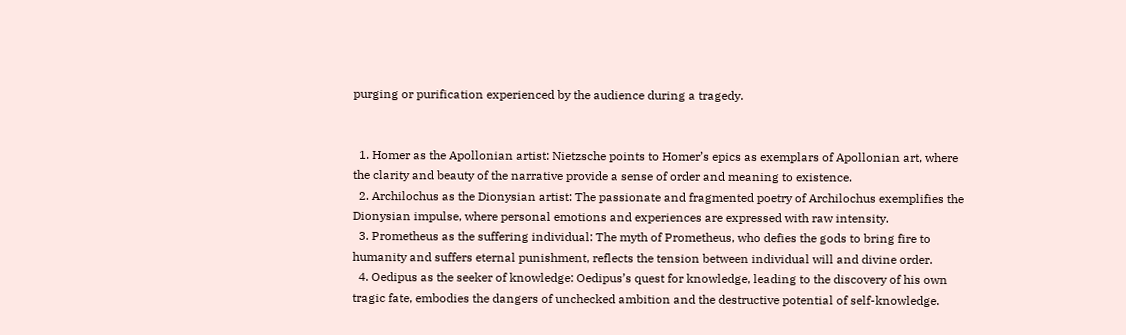purging or purification experienced by the audience during a tragedy.


  1. Homer as the Apollonian artist: Nietzsche points to Homer’s epics as exemplars of Apollonian art, where the clarity and beauty of the narrative provide a sense of order and meaning to existence.
  2. Archilochus as the Dionysian artist: The passionate and fragmented poetry of Archilochus exemplifies the Dionysian impulse, where personal emotions and experiences are expressed with raw intensity.
  3. Prometheus as the suffering individual: The myth of Prometheus, who defies the gods to bring fire to humanity and suffers eternal punishment, reflects the tension between individual will and divine order.
  4. Oedipus as the seeker of knowledge: Oedipus’s quest for knowledge, leading to the discovery of his own tragic fate, embodies the dangers of unchecked ambition and the destructive potential of self-knowledge.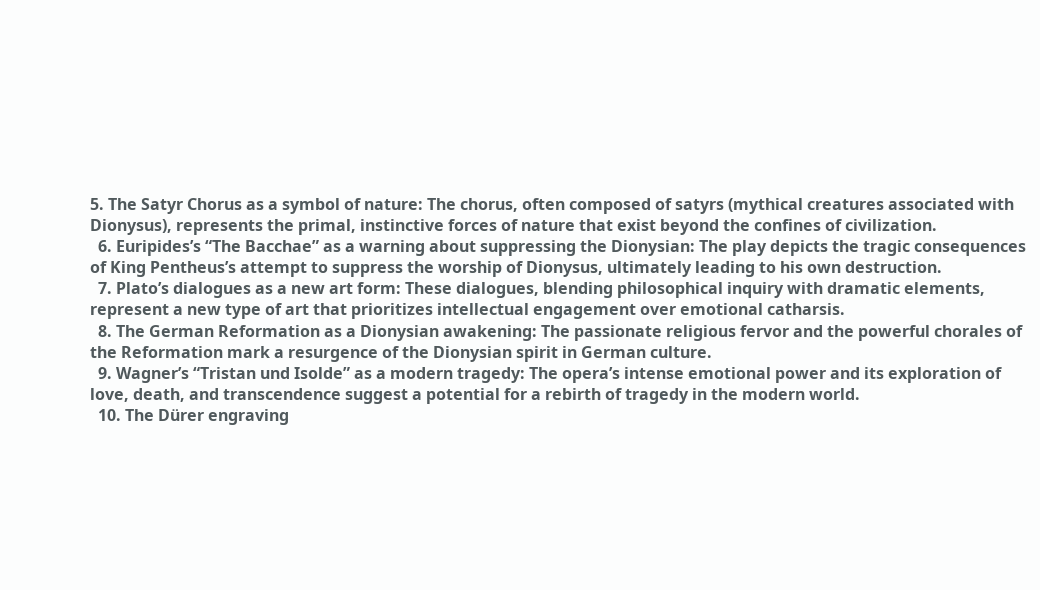5. The Satyr Chorus as a symbol of nature: The chorus, often composed of satyrs (mythical creatures associated with Dionysus), represents the primal, instinctive forces of nature that exist beyond the confines of civilization.
  6. Euripides’s “The Bacchae” as a warning about suppressing the Dionysian: The play depicts the tragic consequences of King Pentheus’s attempt to suppress the worship of Dionysus, ultimately leading to his own destruction.
  7. Plato’s dialogues as a new art form: These dialogues, blending philosophical inquiry with dramatic elements, represent a new type of art that prioritizes intellectual engagement over emotional catharsis.
  8. The German Reformation as a Dionysian awakening: The passionate religious fervor and the powerful chorales of the Reformation mark a resurgence of the Dionysian spirit in German culture.
  9. Wagner’s “Tristan und Isolde” as a modern tragedy: The opera’s intense emotional power and its exploration of love, death, and transcendence suggest a potential for a rebirth of tragedy in the modern world.
  10. The Dürer engraving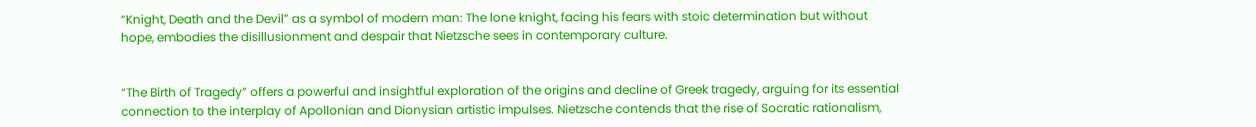“Knight, Death and the Devil” as a symbol of modern man: The lone knight, facing his fears with stoic determination but without hope, embodies the disillusionment and despair that Nietzsche sees in contemporary culture.


“The Birth of Tragedy” offers a powerful and insightful exploration of the origins and decline of Greek tragedy, arguing for its essential connection to the interplay of Apollonian and Dionysian artistic impulses. Nietzsche contends that the rise of Socratic rationalism,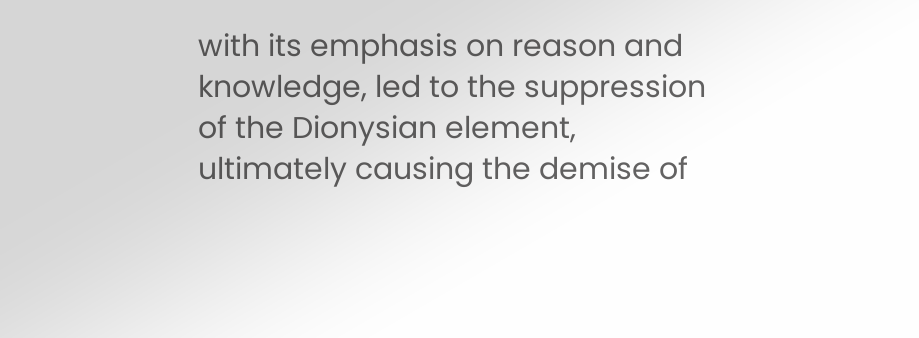with its emphasis on reason and knowledge, led to the suppression of the Dionysian element, ultimately causing the demise of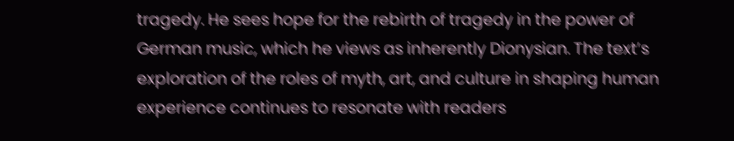tragedy. He sees hope for the rebirth of tragedy in the power of German music, which he views as inherently Dionysian. The text’s exploration of the roles of myth, art, and culture in shaping human experience continues to resonate with readers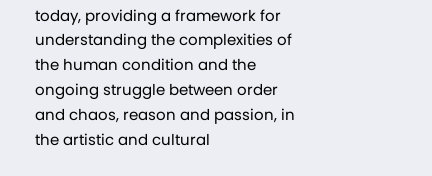today, providing a framework for understanding the complexities of the human condition and the ongoing struggle between order and chaos, reason and passion, in the artistic and cultural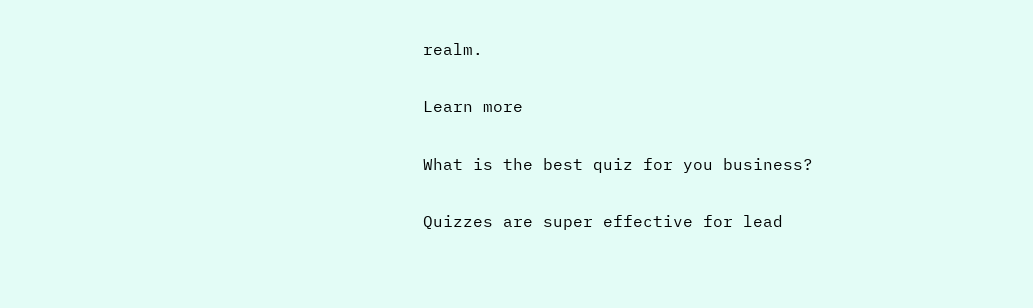realm.

Learn more

What is the best quiz for you business?

Quizzes are super effective for lead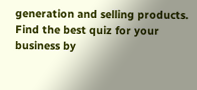generation and selling products. Find the best quiz for your business by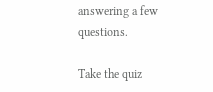answering a few questions.

Take the quiz